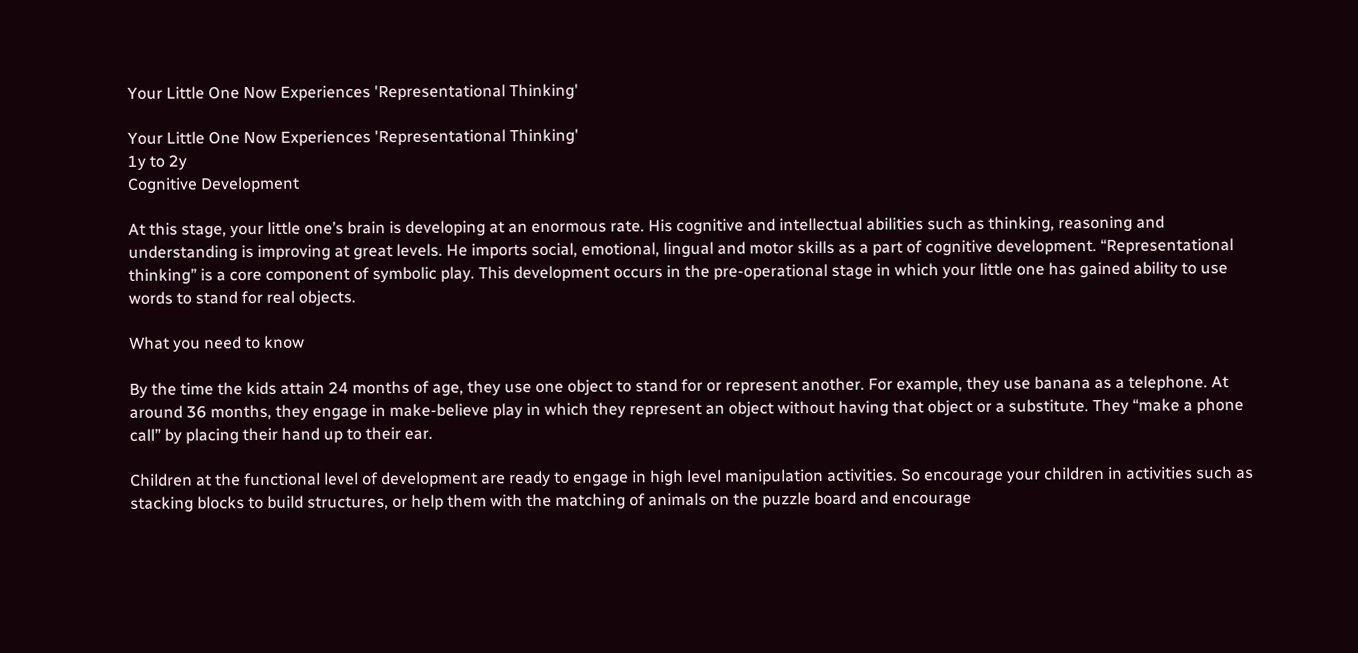Your Little One Now Experiences 'Representational Thinking'

Your Little One Now Experiences 'Representational Thinking'
1y to 2y
Cognitive Development

At this stage, your little one’s brain is developing at an enormous rate. His cognitive and intellectual abilities such as thinking, reasoning and understanding is improving at great levels. He imports social, emotional, lingual and motor skills as a part of cognitive development. “Representational thinking” is a core component of symbolic play. This development occurs in the pre-operational stage in which your little one has gained ability to use words to stand for real objects.

What you need to know

By the time the kids attain 24 months of age, they use one object to stand for or represent another. For example, they use banana as a telephone. At around 36 months, they engage in make-believe play in which they represent an object without having that object or a substitute. They “make a phone call” by placing their hand up to their ear.

Children at the functional level of development are ready to engage in high level manipulation activities. So encourage your children in activities such as stacking blocks to build structures, or help them with the matching of animals on the puzzle board and encourage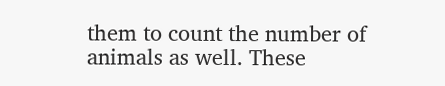them to count the number of animals as well. These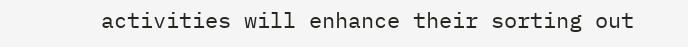activities will enhance their sorting out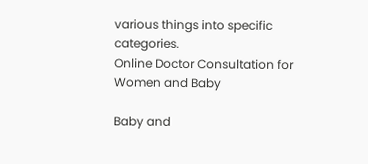various things into specific categories.
Online Doctor Consultation for Women and Baby

Baby and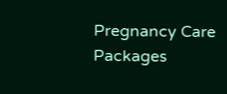Pregnancy Care Packages